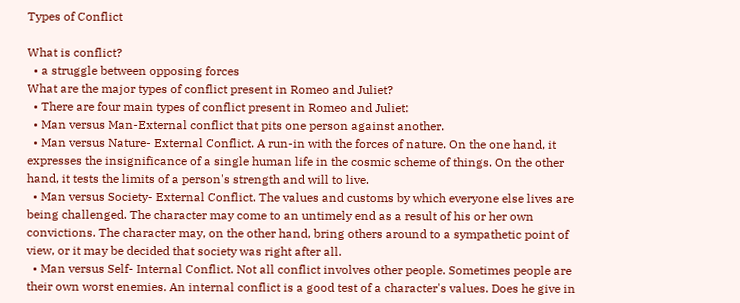Types of Conflict

What is conflict?
  • a struggle between opposing forces
What are the major types of conflict present in Romeo and Juliet?
  • There are four main types of conflict present in Romeo and Juliet:
  • Man versus Man-External conflict that pits one person against another.
  • Man versus Nature- External Conflict. A run-in with the forces of nature. On the one hand, it expresses the insignificance of a single human life in the cosmic scheme of things. On the other hand, it tests the limits of a person's strength and will to live.
  • Man versus Society- External Conflict. The values and customs by which everyone else lives are being challenged. The character may come to an untimely end as a result of his or her own convictions. The character may, on the other hand, bring others around to a sympathetic point of view, or it may be decided that society was right after all.
  • Man versus Self- Internal Conflict. Not all conflict involves other people. Sometimes people are their own worst enemies. An internal conflict is a good test of a character's values. Does he give in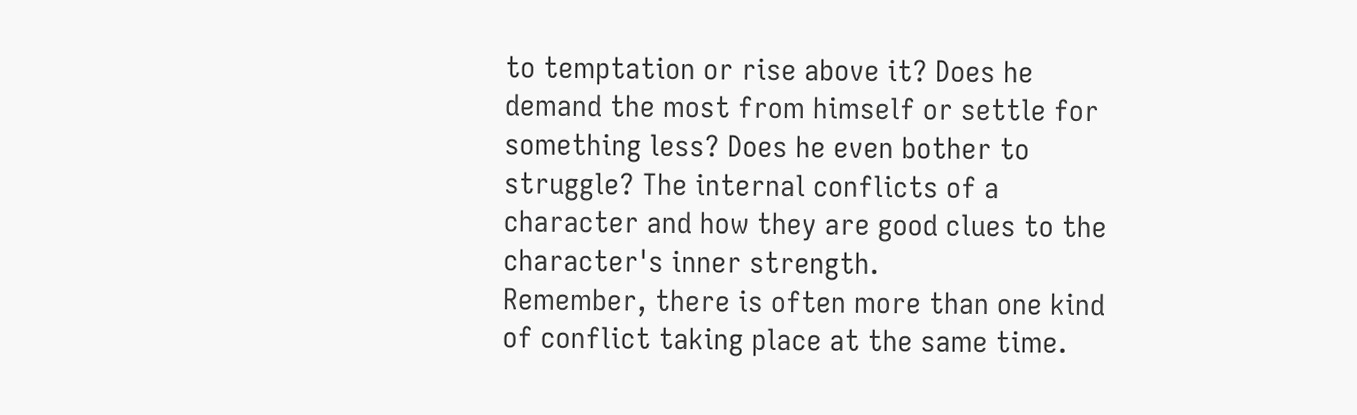to temptation or rise above it? Does he demand the most from himself or settle for something less? Does he even bother to struggle? The internal conflicts of a character and how they are good clues to the character's inner strength.
Remember, there is often more than one kind of conflict taking place at the same time.